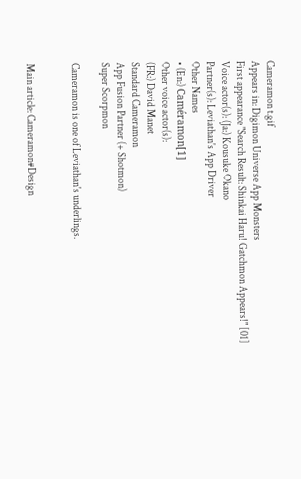Cameramon t.gif
Appears in: Digimon Universe App Monsters
First appearance "Search Result: Shinkai Haru! Gatchmon Appears!" [01]
Voice actor(s): (Ja:) Kousuke Okano
Partner(s): Leviathan's App Driver
Other Names
• (En:) Caméramon[1]
Other voice actor(s):
(FR:) David Manet
Standard Cameramon
App Fusion Partner (+ Shotmon)
Super Scorpmon

Cameramon is one of Leviathan's underlings.


Main article: Cameramon#Design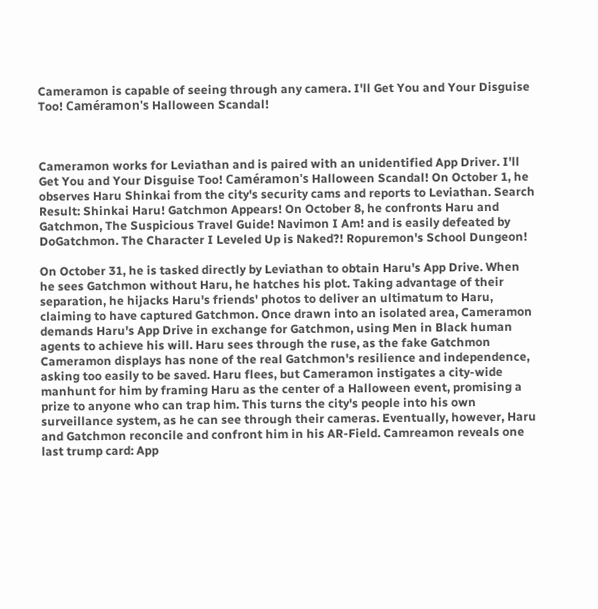Cameramon is capable of seeing through any camera. I'll Get You and Your Disguise Too! Caméramon's Halloween Scandal!



Cameramon works for Leviathan and is paired with an unidentified App Driver. I'll Get You and Your Disguise Too! Caméramon's Halloween Scandal! On October 1, he observes Haru Shinkai from the city's security cams and reports to Leviathan. Search Result: Shinkai Haru! Gatchmon Appears! On October 8, he confronts Haru and Gatchmon, The Suspicious Travel Guide! Navimon I Am! and is easily defeated by DoGatchmon. The Character I Leveled Up is Naked?! Ropuremon's School Dungeon!

On October 31, he is tasked directly by Leviathan to obtain Haru's App Drive. When he sees Gatchmon without Haru, he hatches his plot. Taking advantage of their separation, he hijacks Haru's friends' photos to deliver an ultimatum to Haru, claiming to have captured Gatchmon. Once drawn into an isolated area, Cameramon demands Haru's App Drive in exchange for Gatchmon, using Men in Black human agents to achieve his will. Haru sees through the ruse, as the fake Gatchmon Cameramon displays has none of the real Gatchmon's resilience and independence, asking too easily to be saved. Haru flees, but Cameramon instigates a city-wide manhunt for him by framing Haru as the center of a Halloween event, promising a prize to anyone who can trap him. This turns the city's people into his own surveillance system, as he can see through their cameras. Eventually, however, Haru and Gatchmon reconcile and confront him in his AR-Field. Camreamon reveals one last trump card: App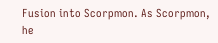Fusion into Scorpmon. As Scorpmon, he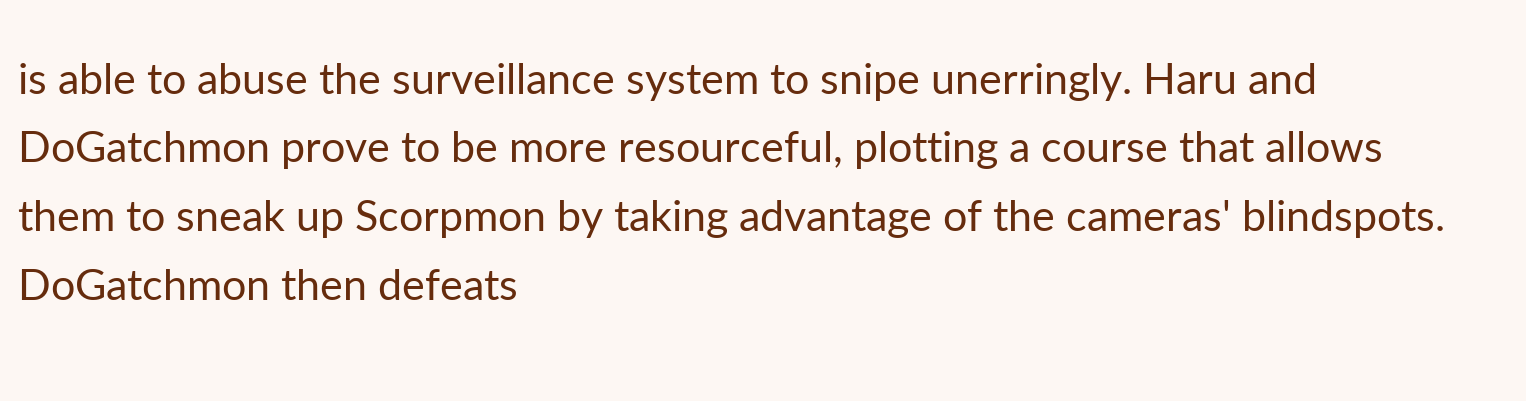is able to abuse the surveillance system to snipe unerringly. Haru and DoGatchmon prove to be more resourceful, plotting a course that allows them to sneak up Scorpmon by taking advantage of the cameras' blindspots. DoGatchmon then defeats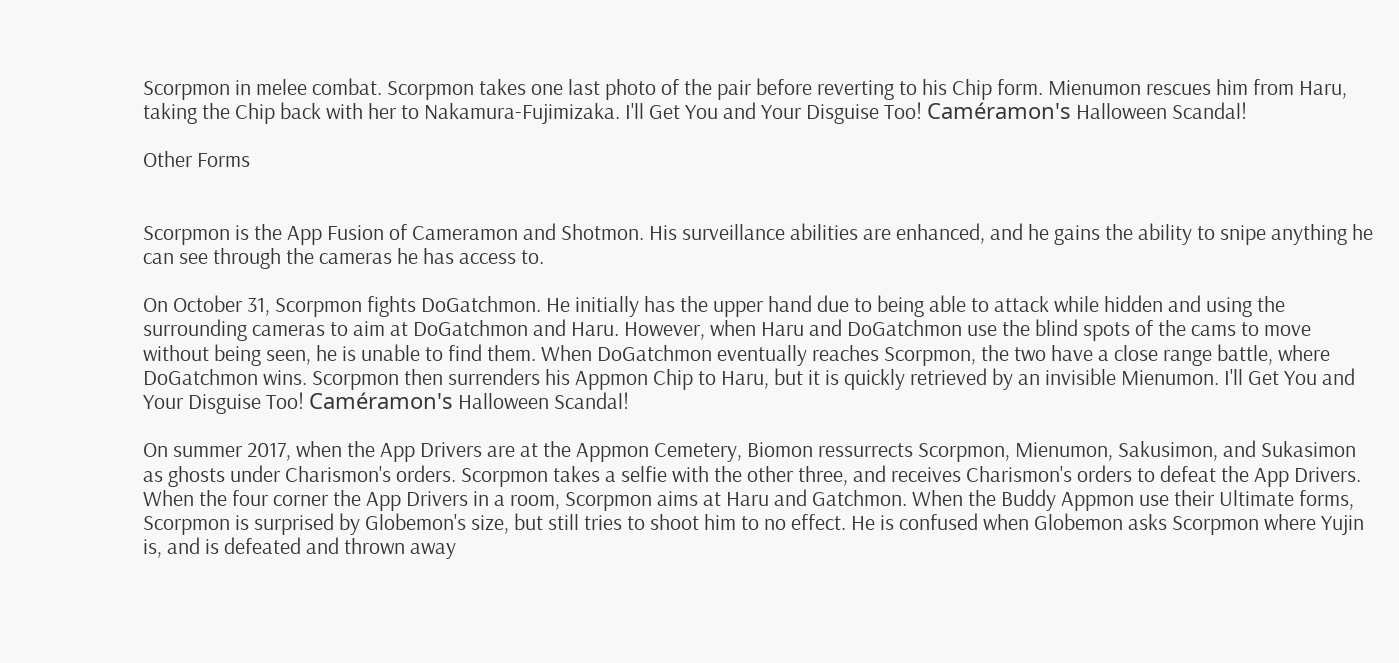Scorpmon in melee combat. Scorpmon takes one last photo of the pair before reverting to his Chip form. Mienumon rescues him from Haru, taking the Chip back with her to Nakamura-Fujimizaka. I'll Get You and Your Disguise Too! Caméramon's Halloween Scandal!

Other Forms


Scorpmon is the App Fusion of Cameramon and Shotmon. His surveillance abilities are enhanced, and he gains the ability to snipe anything he can see through the cameras he has access to.

On October 31, Scorpmon fights DoGatchmon. He initially has the upper hand due to being able to attack while hidden and using the surrounding cameras to aim at DoGatchmon and Haru. However, when Haru and DoGatchmon use the blind spots of the cams to move without being seen, he is unable to find them. When DoGatchmon eventually reaches Scorpmon, the two have a close range battle, where DoGatchmon wins. Scorpmon then surrenders his Appmon Chip to Haru, but it is quickly retrieved by an invisible Mienumon. I'll Get You and Your Disguise Too! Caméramon's Halloween Scandal!

On summer 2017, when the App Drivers are at the Appmon Cemetery, Biomon ressurrects Scorpmon, Mienumon, Sakusimon, and Sukasimon as ghosts under Charismon's orders. Scorpmon takes a selfie with the other three, and receives Charismon's orders to defeat the App Drivers. When the four corner the App Drivers in a room, Scorpmon aims at Haru and Gatchmon. When the Buddy Appmon use their Ultimate forms, Scorpmon is surprised by Globemon's size, but still tries to shoot him to no effect. He is confused when Globemon asks Scorpmon where Yujin is, and is defeated and thrown away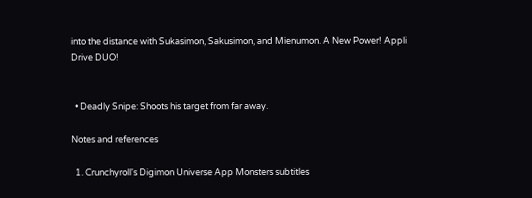into the distance with Sukasimon, Sakusimon, and Mienumon. A New Power! Appli Drive DUO!


  • Deadly Snipe: Shoots his target from far away.

Notes and references

  1. Crunchyroll's Digimon Universe App Monsters subtitles